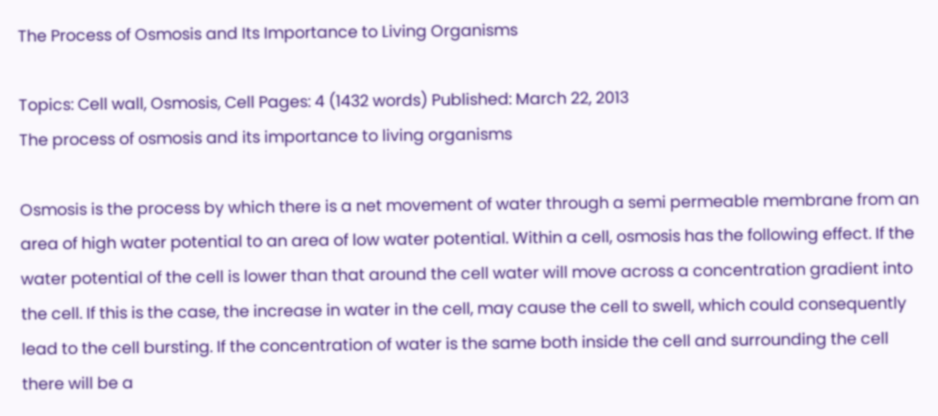The Process of Osmosis and Its Importance to Living Organisms

Topics: Cell wall, Osmosis, Cell Pages: 4 (1432 words) Published: March 22, 2013
The process of osmosis and its importance to living organisms

Osmosis is the process by which there is a net movement of water through a semi permeable membrane from an area of high water potential to an area of low water potential. Within a cell, osmosis has the following effect. If the water potential of the cell is lower than that around the cell water will move across a concentration gradient into the cell. If this is the case, the increase in water in the cell, may cause the cell to swell, which could consequently lead to the cell bursting. If the concentration of water is the same both inside the cell and surrounding the cell there will be a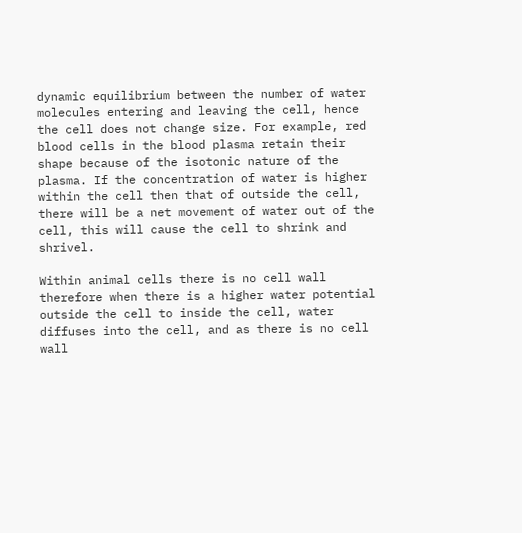dynamic equilibrium between the number of water molecules entering and leaving the cell, hence the cell does not change size. For example, red blood cells in the blood plasma retain their shape because of the isotonic nature of the plasma. If the concentration of water is higher within the cell then that of outside the cell, there will be a net movement of water out of the cell, this will cause the cell to shrink and shrivel.

Within animal cells there is no cell wall therefore when there is a higher water potential outside the cell to inside the cell, water diffuses into the cell, and as there is no cell wall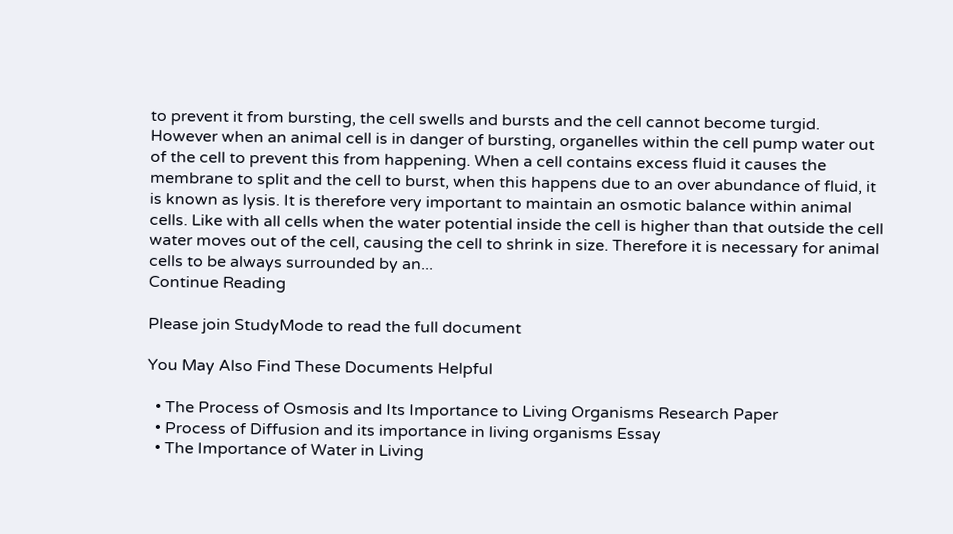to prevent it from bursting, the cell swells and bursts and the cell cannot become turgid. However when an animal cell is in danger of bursting, organelles within the cell pump water out of the cell to prevent this from happening. When a cell contains excess fluid it causes the membrane to split and the cell to burst, when this happens due to an over abundance of fluid, it is known as lysis. It is therefore very important to maintain an osmotic balance within animal cells. Like with all cells when the water potential inside the cell is higher than that outside the cell water moves out of the cell, causing the cell to shrink in size. Therefore it is necessary for animal cells to be always surrounded by an...
Continue Reading

Please join StudyMode to read the full document

You May Also Find These Documents Helpful

  • The Process of Osmosis and Its Importance to Living Organisms Research Paper
  • Process of Diffusion and its importance in living organisms Essay
  • The Importance of Water in Living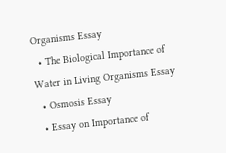Organisms Essay
  • The Biological Importance of Water in Living Organisms Essay
  • Osmosis Essay
  • Essay on Importance of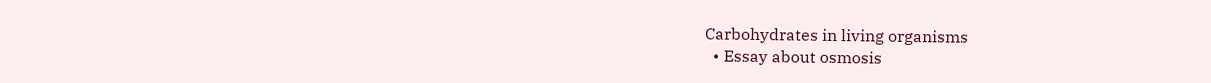Carbohydrates in living organisms
  • Essay about osmosis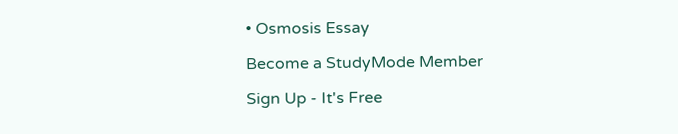• Osmosis Essay

Become a StudyMode Member

Sign Up - It's Free